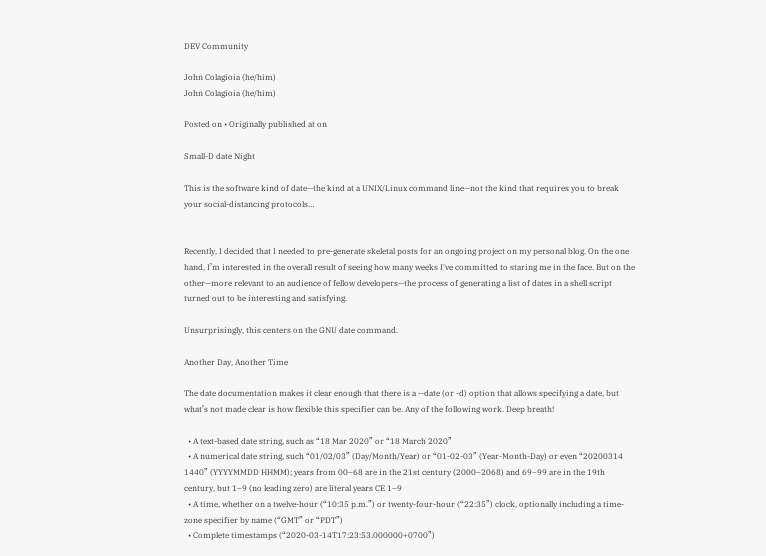DEV Community

John Colagioia (he/him)
John Colagioia (he/him)

Posted on • Originally published at on

Small-D date Night

This is the software kind of date—the kind at a UNIX/Linux command line—not the kind that requires you to break your social-distancing protocols…


Recently, I decided that I needed to pre-generate skeletal posts for an ongoing project on my personal blog. On the one hand, I’m interested in the overall result of seeing how many weeks I've committed to staring me in the face. But on the other—more relevant to an audience of fellow developers—the process of generating a list of dates in a shell script turned out to be interesting and satisfying.

Unsurprisingly, this centers on the GNU date command.

Another Day, Another Time

The date documentation makes it clear enough that there is a --date (or -d) option that allows specifying a date, but what’s not made clear is how flexible this specifier can be. Any of the following work. Deep breath!

  • A text-based date string, such as “18 Mar 2020” or “18 March 2020”
  • A numerical date string, such “01/02/03” (Day/Month/Year) or “01-02-03” (Year-Month-Day) or even “20200314 1440” (YYYYMMDD HHMM); years from 00–68 are in the 21st century (2000–2068) and 69–99 are in the 19th century, but 1–9 (no leading zero) are literal years CE 1–9
  • A time, whether on a twelve-hour (“10:35 p.m.”) or twenty-four-hour (“22:35”) clock, optionally including a time-zone specifier by name (“GMT” or “PDT”)
  • Complete timestamps (“2020-03-14T17:23:53.000000+0700”)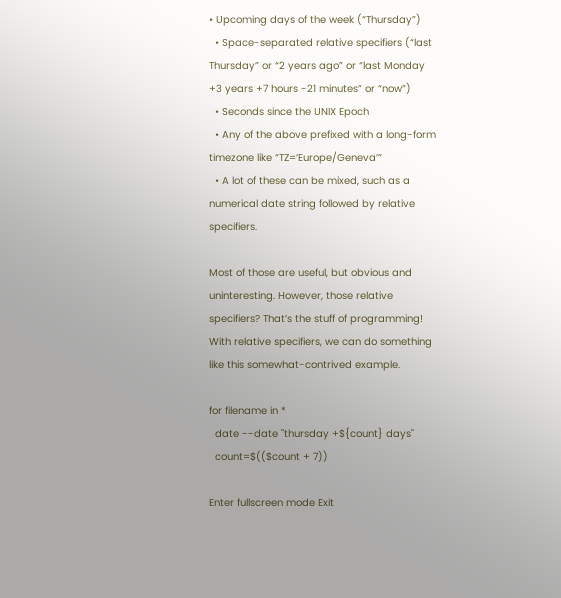• Upcoming days of the week (“Thursday”)
  • Space-separated relative specifiers (“last Thursday” or “2 years ago” or “last Monday +3 years +7 hours -21 minutes” or “now”)
  • Seconds since the UNIX Epoch
  • Any of the above prefixed with a long-form timezone like “TZ=’Europe/Geneva’”
  • A lot of these can be mixed, such as a numerical date string followed by relative specifiers.

Most of those are useful, but obvious and uninteresting. However, those relative specifiers? That’s the stuff of programming! With relative specifiers, we can do something like this somewhat-contrived example.

for filename in *
  date --date "thursday +${count} days"
  count=$(($count + 7))

Enter fullscreen mode Exit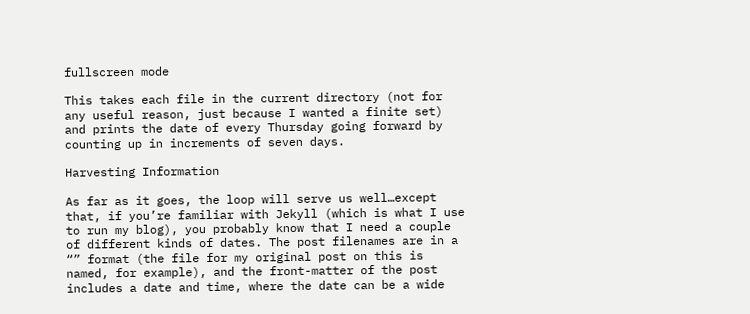fullscreen mode

This takes each file in the current directory (not for any useful reason, just because I wanted a finite set) and prints the date of every Thursday going forward by counting up in increments of seven days.

Harvesting Information

As far as it goes, the loop will serve us well…except that, if you’re familiar with Jekyll (which is what I use to run my blog), you probably know that I need a couple of different kinds of dates. The post filenames are in a “” format (the file for my original post on this is named, for example), and the front-matter of the post includes a date and time, where the date can be a wide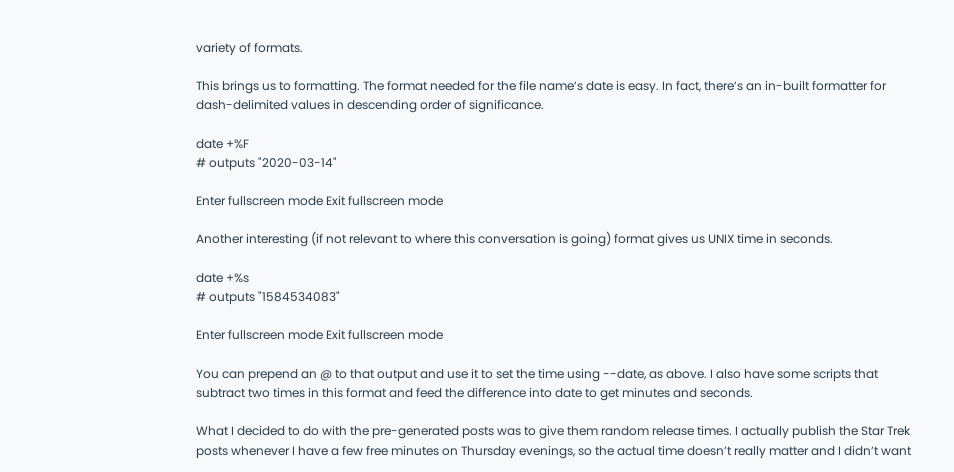variety of formats.

This brings us to formatting. The format needed for the file name’s date is easy. In fact, there’s an in-built formatter for dash-delimited values in descending order of significance.

date +%F
# outputs "2020-03-14"

Enter fullscreen mode Exit fullscreen mode

Another interesting (if not relevant to where this conversation is going) format gives us UNIX time in seconds.

date +%s
# outputs "1584534083"

Enter fullscreen mode Exit fullscreen mode

You can prepend an @ to that output and use it to set the time using --date, as above. I also have some scripts that subtract two times in this format and feed the difference into date to get minutes and seconds.

What I decided to do with the pre-generated posts was to give them random release times. I actually publish the Star Trek posts whenever I have a few free minutes on Thursday evenings, so the actual time doesn’t really matter and I didn’t want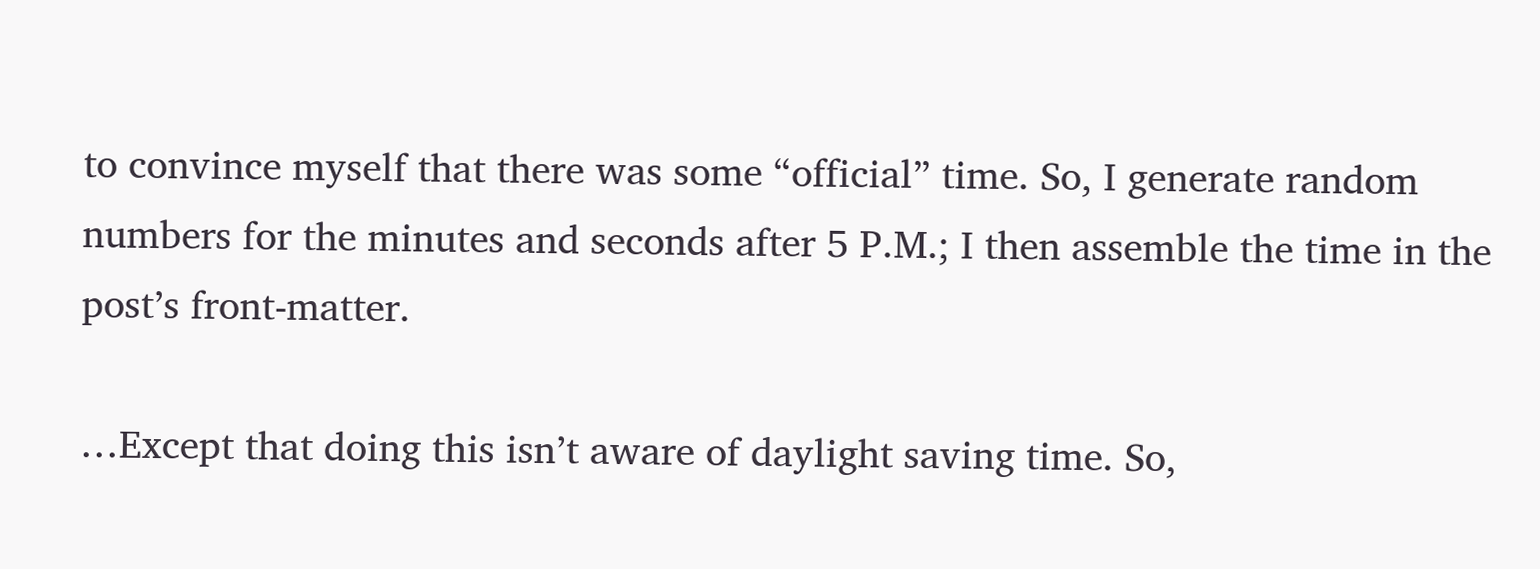to convince myself that there was some “official” time. So, I generate random numbers for the minutes and seconds after 5 P.M.; I then assemble the time in the post’s front-matter.

…Except that doing this isn’t aware of daylight saving time. So,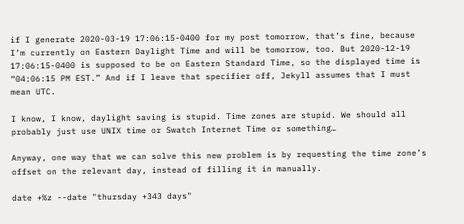if I generate 2020-03-19 17:06:15-0400 for my post tomorrow, that’s fine, because I’m currently on Eastern Daylight Time and will be tomorrow, too. But 2020-12-19 17:06:15-0400 is supposed to be on Eastern Standard Time, so the displayed time is “04:06:15 PM EST.” And if I leave that specifier off, Jekyll assumes that I must mean UTC.

I know, I know, daylight saving is stupid. Time zones are stupid. We should all probably just use UNIX time or Swatch Internet Time or something…

Anyway, one way that we can solve this new problem is by requesting the time zone’s offset on the relevant day, instead of filling it in manually.

date +%z --date "thursday +343 days"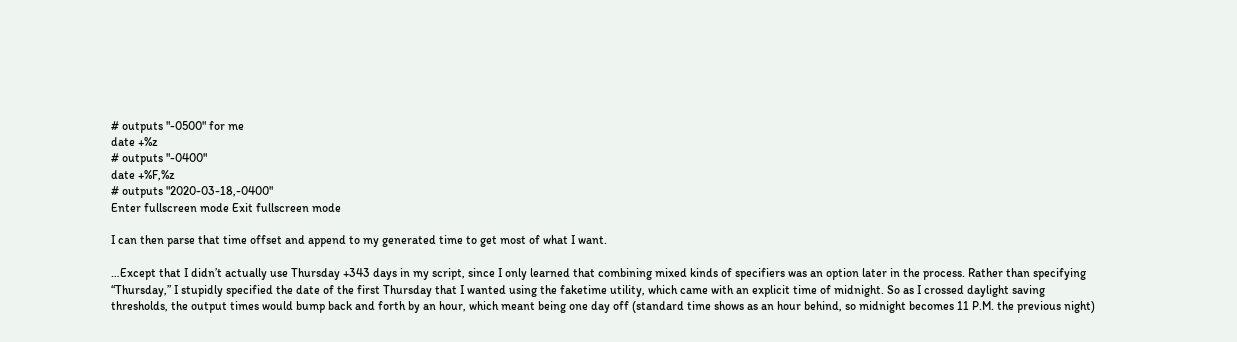# outputs "-0500" for me
date +%z
# outputs "-0400"
date +%F,%z
# outputs "2020-03-18,-0400"
Enter fullscreen mode Exit fullscreen mode

I can then parse that time offset and append to my generated time to get most of what I want.

…Except that I didn’t actually use Thursday +343 days in my script, since I only learned that combining mixed kinds of specifiers was an option later in the process. Rather than specifying “Thursday,” I stupidly specified the date of the first Thursday that I wanted using the faketime utility, which came with an explicit time of midnight. So as I crossed daylight saving thresholds, the output times would bump back and forth by an hour, which meant being one day off (standard time shows as an hour behind, so midnight becomes 11 P.M. the previous night)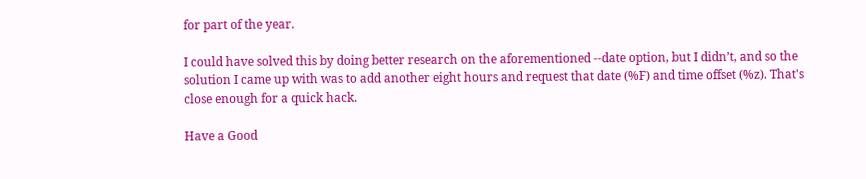for part of the year.

I could have solved this by doing better research on the aforementioned --date option, but I didn’t, and so the solution I came up with was to add another eight hours and request that date (%F) and time offset (%z). That's close enough for a quick hack.

Have a Good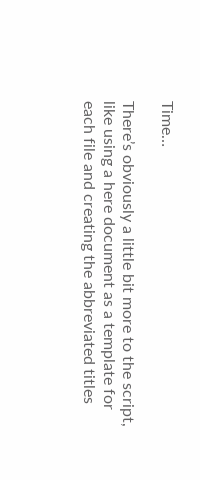Time…

There’s obviously a little bit more to the script, like using a here document as a template for each file and creating the abbreviated titles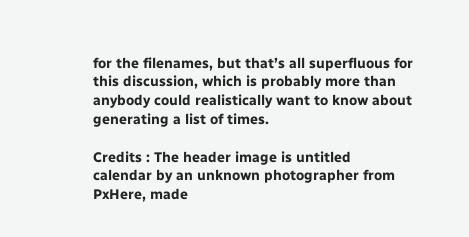for the filenames, but that’s all superfluous for this discussion, which is probably more than anybody could realistically want to know about generating a list of times.

Credits : The header image is untitled calendar by an unknown photographer from PxHere, made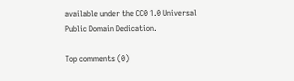available under the CC0 1.0 Universal Public Domain Dedication.

Top comments (0)